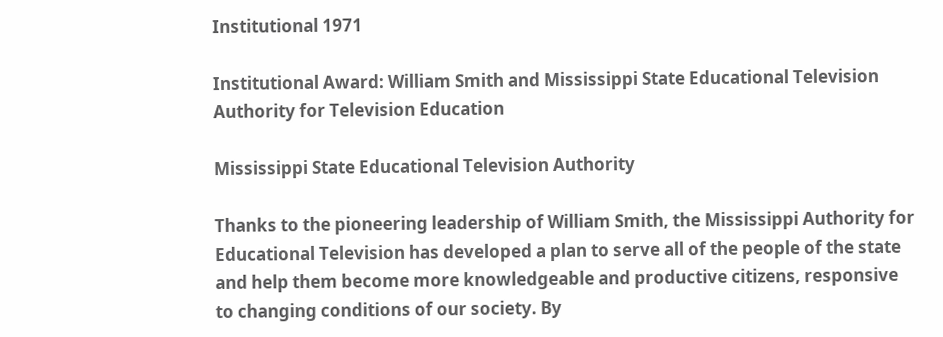Institutional 1971

Institutional Award: William Smith and Mississippi State Educational Television Authority for Television Education

Mississippi State Educational Television Authority

Thanks to the pioneering leadership of William Smith, the Mississippi Authority for Educational Television has developed a plan to serve all of the people of the state and help them become more knowledgeable and productive citizens, responsive to changing conditions of our society. By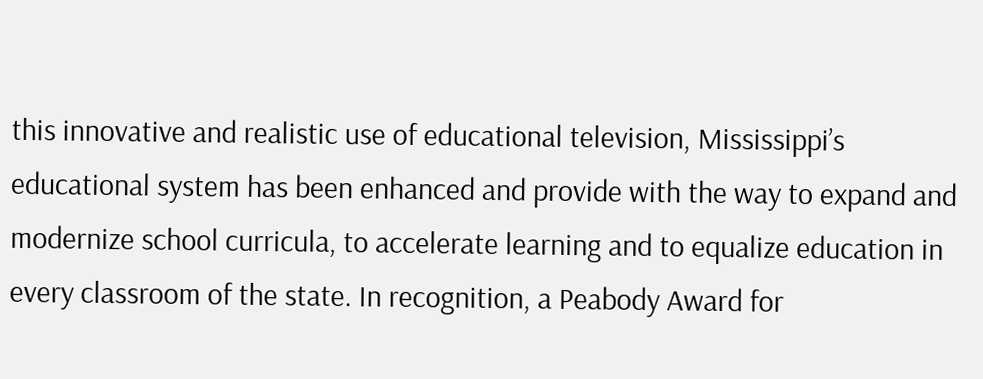this innovative and realistic use of educational television, Mississippi’s educational system has been enhanced and provide with the way to expand and modernize school curricula, to accelerate learning and to equalize education in every classroom of the state. In recognition, a Peabody Award for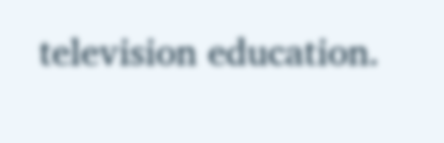television education.